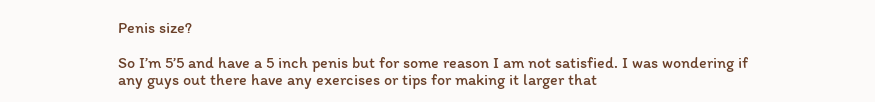Penis size?

So I’m 5’5 and have a 5 inch penis but for some reason I am not satisfied. I was wondering if any guys out there have any exercises or tips for making it larger that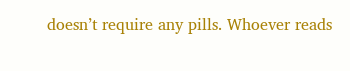doesn’t require any pills. Whoever reads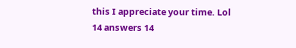this I appreciate your time. Lol
14 answers 14